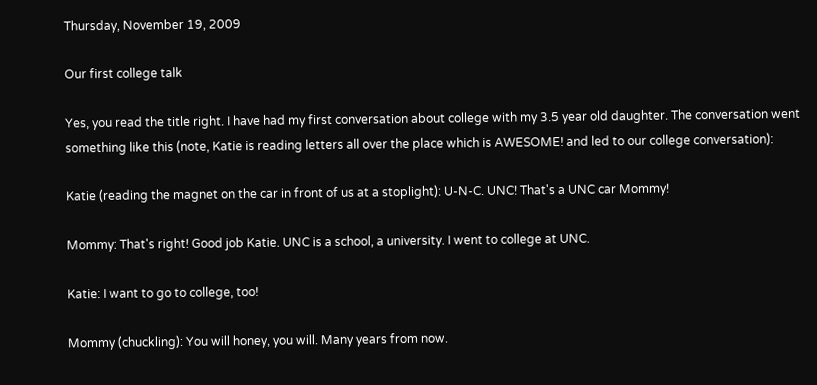Thursday, November 19, 2009

Our first college talk

Yes, you read the title right. I have had my first conversation about college with my 3.5 year old daughter. The conversation went something like this (note, Katie is reading letters all over the place which is AWESOME! and led to our college conversation):

Katie (reading the magnet on the car in front of us at a stoplight): U-N-C. UNC! That's a UNC car Mommy!

Mommy: That's right! Good job Katie. UNC is a school, a university. I went to college at UNC.

Katie: I want to go to college, too!

Mommy (chuckling): You will honey, you will. Many years from now.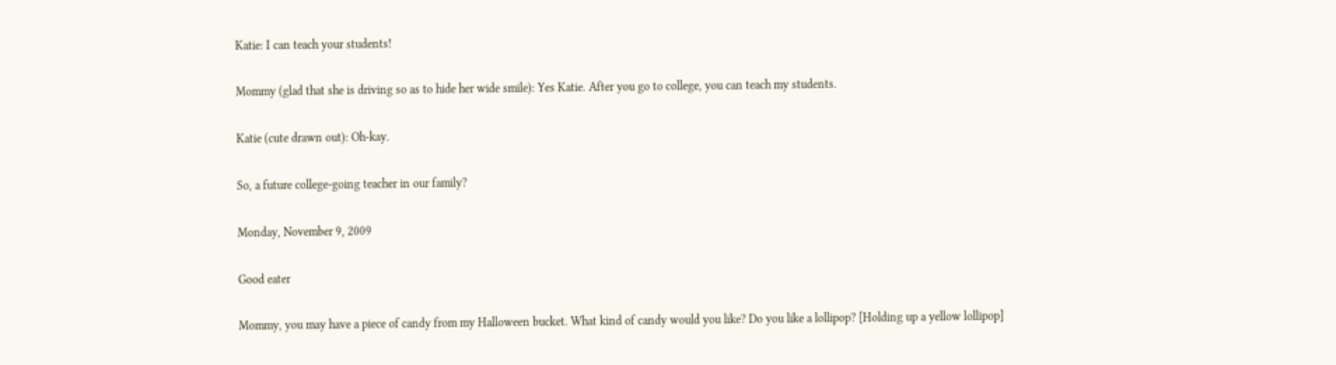Katie: I can teach your students!

Mommy (glad that she is driving so as to hide her wide smile): Yes Katie. After you go to college, you can teach my students.

Katie (cute drawn out): Oh-kay.

So, a future college-going teacher in our family?

Monday, November 9, 2009

Good eater

Mommy, you may have a piece of candy from my Halloween bucket. What kind of candy would you like? Do you like a lollipop? [Holding up a yellow lollipop]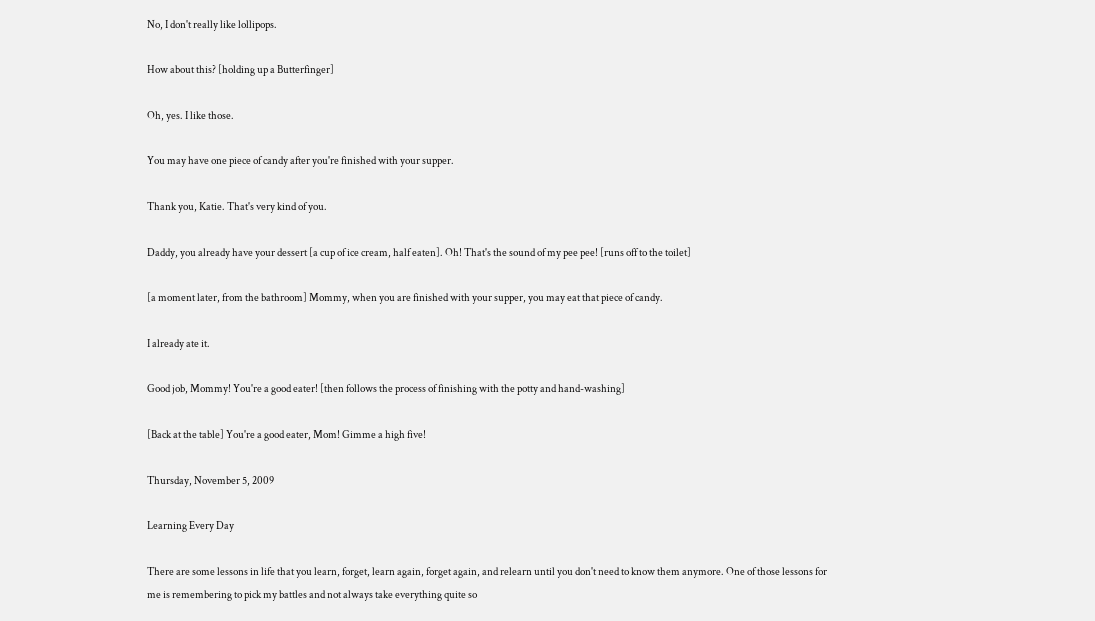No, I don't really like lollipops.

How about this? [holding up a Butterfinger]

Oh, yes. I like those.

You may have one piece of candy after you're finished with your supper.

Thank you, Katie. That's very kind of you.

Daddy, you already have your dessert [a cup of ice cream, half eaten]. Oh! That's the sound of my pee pee! [runs off to the toilet]

[a moment later, from the bathroom] Mommy, when you are finished with your supper, you may eat that piece of candy.

I already ate it.

Good job, Mommy! You're a good eater! [then follows the process of finishing with the potty and hand-washing]

[Back at the table] You're a good eater, Mom! Gimme a high five!

Thursday, November 5, 2009

Learning Every Day

There are some lessons in life that you learn, forget, learn again, forget again, and relearn until you don't need to know them anymore. One of those lessons for me is remembering to pick my battles and not always take everything quite so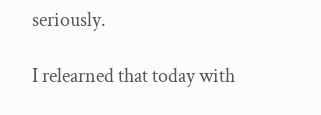seriously.

I relearned that today with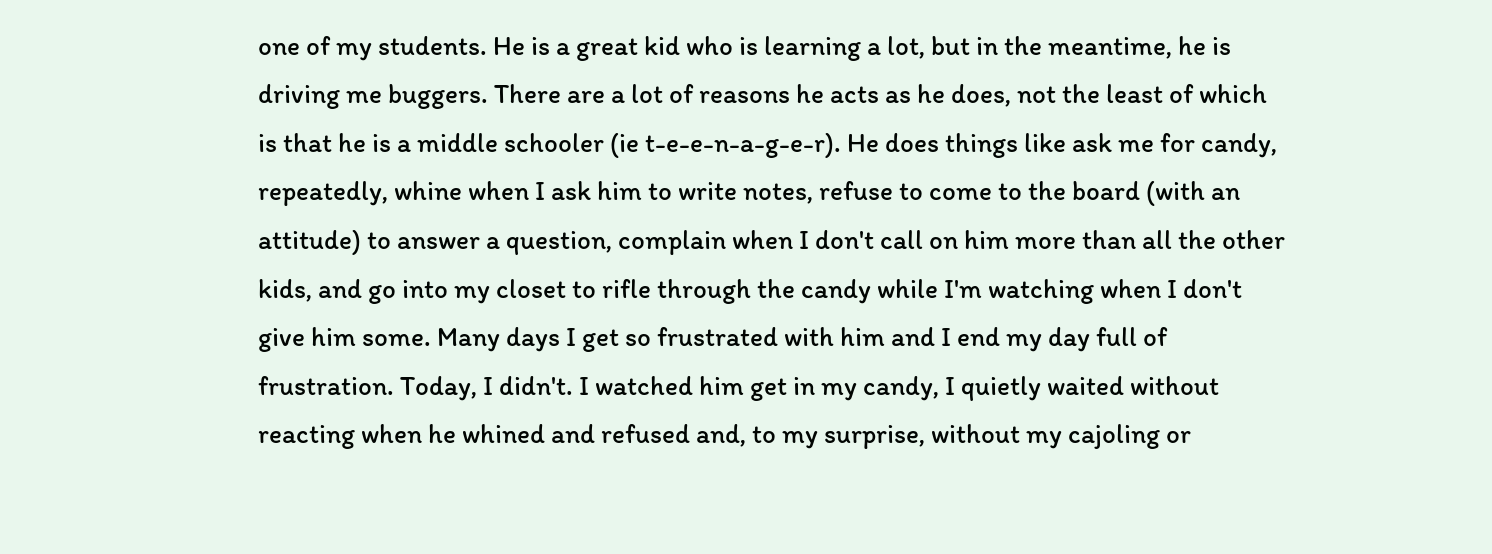one of my students. He is a great kid who is learning a lot, but in the meantime, he is driving me buggers. There are a lot of reasons he acts as he does, not the least of which is that he is a middle schooler (ie t-e-e-n-a-g-e-r). He does things like ask me for candy, repeatedly, whine when I ask him to write notes, refuse to come to the board (with an attitude) to answer a question, complain when I don't call on him more than all the other kids, and go into my closet to rifle through the candy while I'm watching when I don't give him some. Many days I get so frustrated with him and I end my day full of frustration. Today, I didn't. I watched him get in my candy, I quietly waited without reacting when he whined and refused and, to my surprise, without my cajoling or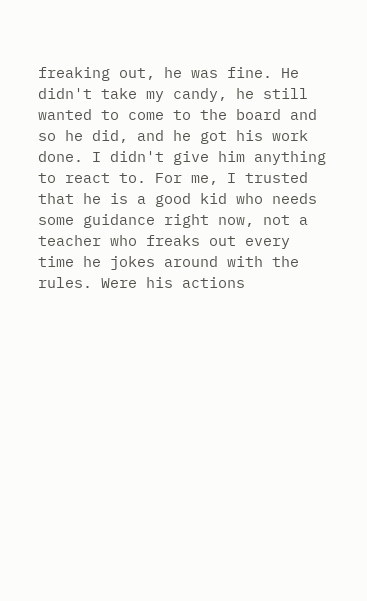freaking out, he was fine. He didn't take my candy, he still wanted to come to the board and so he did, and he got his work done. I didn't give him anything to react to. For me, I trusted that he is a good kid who needs some guidance right now, not a teacher who freaks out every time he jokes around with the rules. Were his actions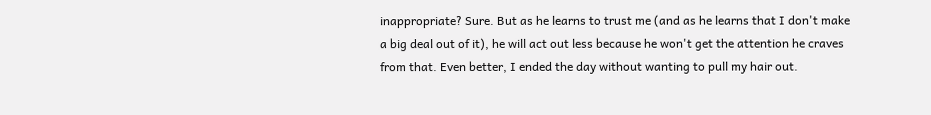inappropriate? Sure. But as he learns to trust me (and as he learns that I don't make a big deal out of it), he will act out less because he won't get the attention he craves from that. Even better, I ended the day without wanting to pull my hair out.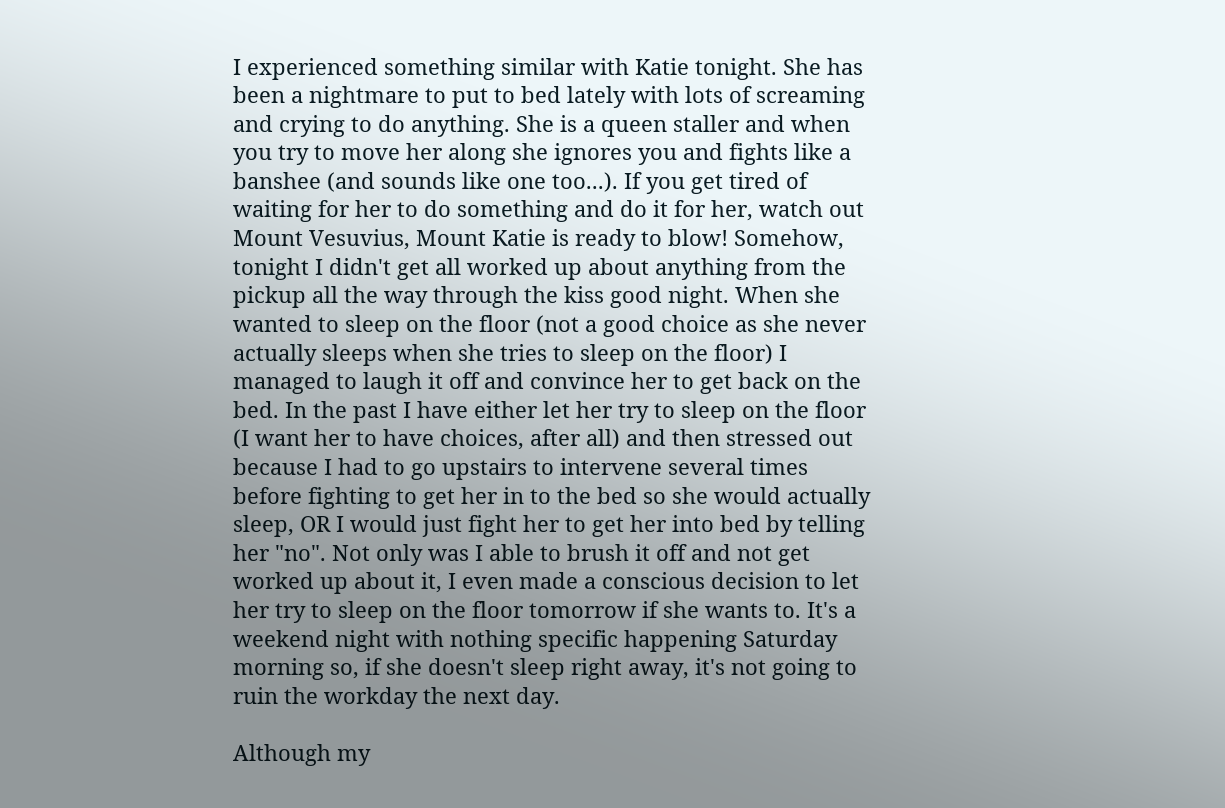I experienced something similar with Katie tonight. She has been a nightmare to put to bed lately with lots of screaming and crying to do anything. She is a queen staller and when you try to move her along she ignores you and fights like a banshee (and sounds like one too...). If you get tired of waiting for her to do something and do it for her, watch out Mount Vesuvius, Mount Katie is ready to blow! Somehow, tonight I didn't get all worked up about anything from the pickup all the way through the kiss good night. When she wanted to sleep on the floor (not a good choice as she never actually sleeps when she tries to sleep on the floor) I managed to laugh it off and convince her to get back on the bed. In the past I have either let her try to sleep on the floor (I want her to have choices, after all) and then stressed out because I had to go upstairs to intervene several times before fighting to get her in to the bed so she would actually sleep, OR I would just fight her to get her into bed by telling her "no". Not only was I able to brush it off and not get worked up about it, I even made a conscious decision to let her try to sleep on the floor tomorrow if she wants to. It's a weekend night with nothing specific happening Saturday morning so, if she doesn't sleep right away, it's not going to ruin the workday the next day.

Although my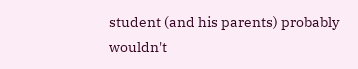student (and his parents) probably wouldn't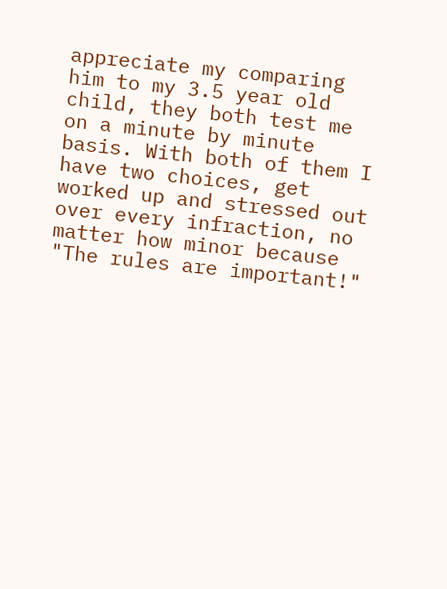appreciate my comparing him to my 3.5 year old child, they both test me on a minute by minute basis. With both of them I have two choices, get worked up and stressed out over every infraction, no matter how minor because "The rules are important!"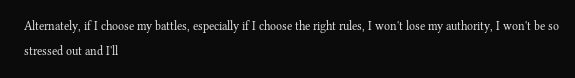Alternately, if I choose my battles, especially if I choose the right rules, I won't lose my authority, I won't be so stressed out and I'll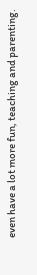even have a lot more fun, teaching and parenting.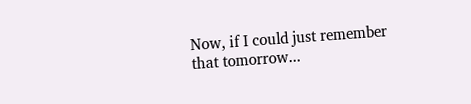Now, if I could just remember that tomorrow...